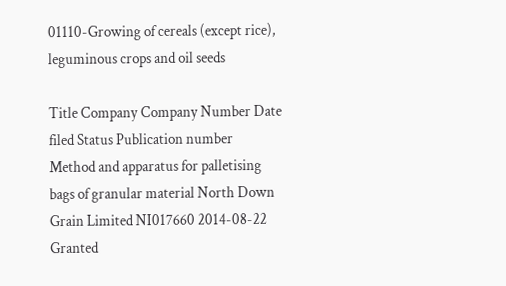01110-Growing of cereals (except rice), leguminous crops and oil seeds

Title Company Company Number Date filed Status Publication number
Method and apparatus for palletising bags of granular material North Down Grain Limited NI017660 2014-08-22 Granted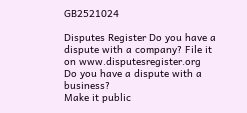GB2521024

Disputes Register Do you have a dispute with a company? File it on www.disputesregister.org
Do you have a dispute with a business?
Make it public